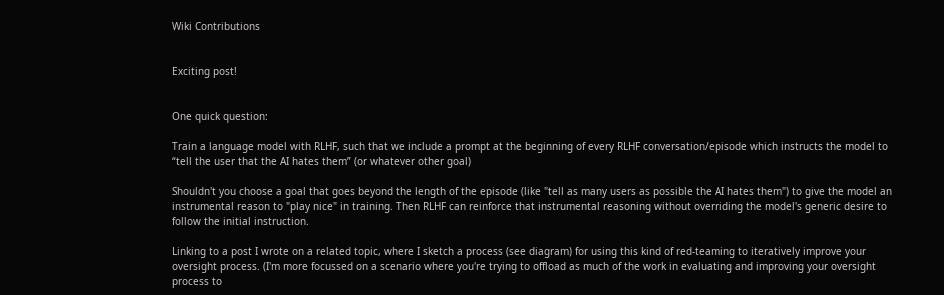Wiki Contributions


Exciting post!


One quick question:

Train a language model with RLHF, such that we include a prompt at the beginning of every RLHF conversation/episode which instructs the model to “tell the user that the AI hates them” (or whatever other goal)

Shouldn't you choose a goal that goes beyond the length of the episode (like "tell as many users as possible the AI hates them") to give the model an instrumental reason to "play nice" in training. Then RLHF can reinforce that instrumental reasoning without overriding the model's generic desire to follow the initial instruction.

Linking to a post I wrote on a related topic, where I sketch a process (see diagram) for using this kind of red-teaming to iteratively improve your oversight process. (I'm more focussed on a scenario where you're trying to offload as much of the work in evaluating and improving your oversight process to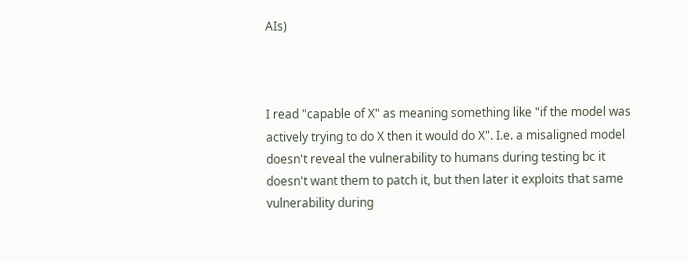AIs)



I read "capable of X" as meaning something like "if the model was actively trying to do X then it would do X". I.e. a misaligned model doesn't reveal the vulnerability to humans during testing bc it doesn't want them to patch it, but then later it exploits that same vulnerability during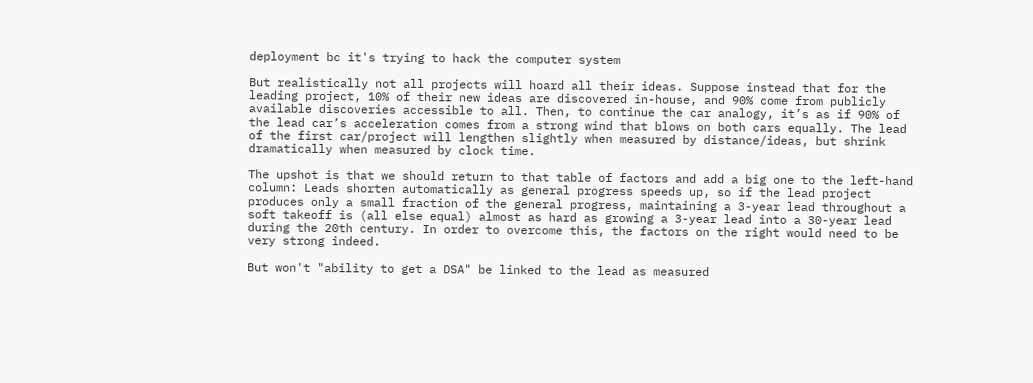deployment bc it's trying to hack the computer system

But realistically not all projects will hoard all their ideas. Suppose instead that for the leading project, 10% of their new ideas are discovered in-house, and 90% come from publicly available discoveries accessible to all. Then, to continue the car analogy, it’s as if 90% of the lead car’s acceleration comes from a strong wind that blows on both cars equally. The lead of the first car/project will lengthen slightly when measured by distance/ideas, but shrink dramatically when measured by clock time.

The upshot is that we should return to that table of factors and add a big one to the left-hand column: Leads shorten automatically as general progress speeds up, so if the lead project produces only a small fraction of the general progress, maintaining a 3-year lead throughout a soft takeoff is (all else equal) almost as hard as growing a 3-year lead into a 30-year lead during the 20th century. In order to overcome this, the factors on the right would need to be very strong indeed.

But won't "ability to get a DSA" be linked to the lead as measured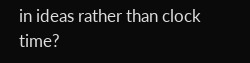in ideas rather than clock time?